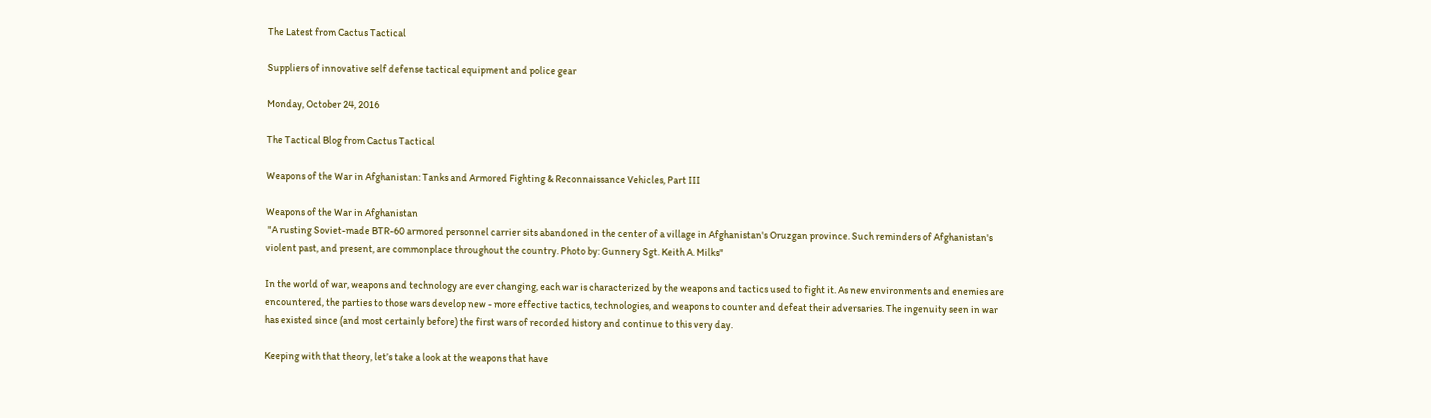The Latest from Cactus Tactical

Suppliers of innovative self defense tactical equipment and police gear

Monday, October 24, 2016

The Tactical Blog from Cactus Tactical

Weapons of the War in Afghanistan: Tanks and Armored Fighting & Reconnaissance Vehicles, Part III

Weapons of the War in Afghanistan
 "A rusting Soviet-made BTR-60 armored personnel carrier sits abandoned in the center of a village in Afghanistan's Oruzgan province. Such reminders of Afghanistan's violent past, and present, are commonplace throughout the country. Photo by: Gunnery Sgt. Keith A. Milks"

In the world of war, weapons and technology are ever changing, each war is characterized by the weapons and tactics used to fight it. As new environments and enemies are encountered, the parties to those wars develop new - more effective tactics, technologies, and weapons to counter and defeat their adversaries. The ingenuity seen in war has existed since (and most certainly before) the first wars of recorded history and continue to this very day.

Keeping with that theory, let’s take a look at the weapons that have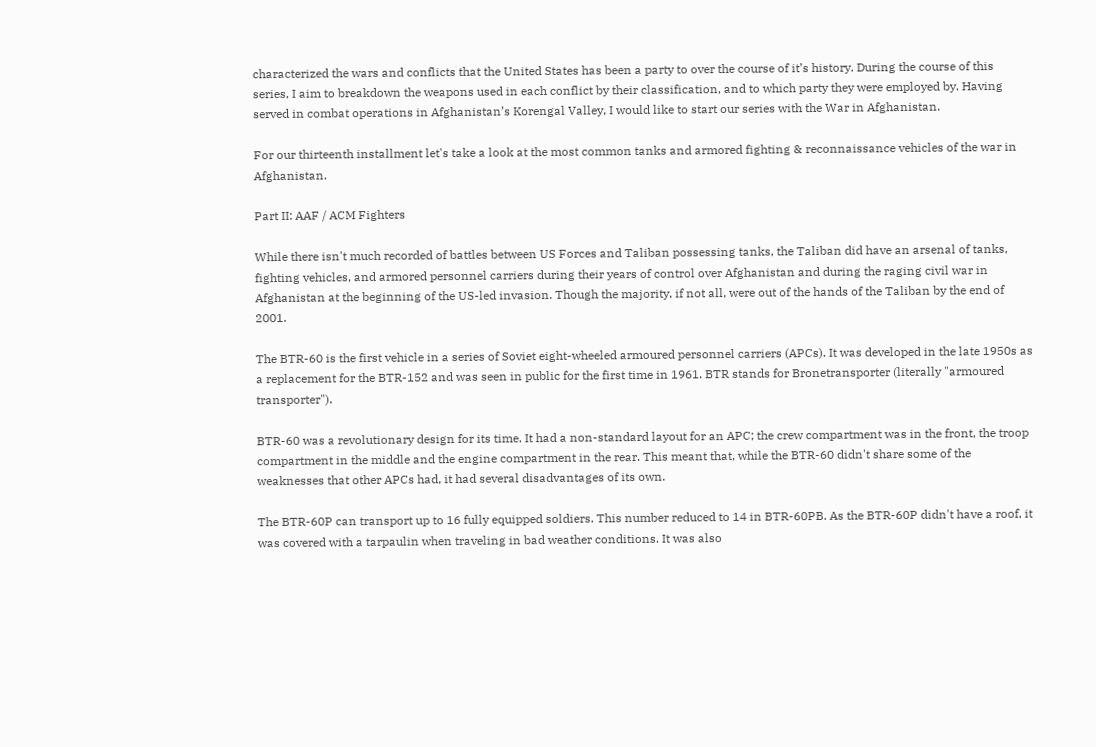characterized the wars and conflicts that the United States has been a party to over the course of it’s history. During the course of this series, I aim to breakdown the weapons used in each conflict by their classification, and to which party they were employed by. Having served in combat operations in Afghanistan’s Korengal Valley, I would like to start our series with the War in Afghanistan.

For our thirteenth installment let's take a look at the most common tanks and armored fighting & reconnaissance vehicles of the war in Afghanistan.

Part II: AAF / ACM Fighters

While there isn't much recorded of battles between US Forces and Taliban possessing tanks, the Taliban did have an arsenal of tanks, fighting vehicles, and armored personnel carriers during their years of control over Afghanistan and during the raging civil war in Afghanistan at the beginning of the US-led invasion. Though the majority, if not all, were out of the hands of the Taliban by the end of 2001.

The BTR-60 is the first vehicle in a series of Soviet eight-wheeled armoured personnel carriers (APCs). It was developed in the late 1950s as a replacement for the BTR-152 and was seen in public for the first time in 1961. BTR stands for Bronetransporter (literally "armoured transporter").

BTR-60 was a revolutionary design for its time. It had a non-standard layout for an APC; the crew compartment was in the front, the troop compartment in the middle and the engine compartment in the rear. This meant that, while the BTR-60 didn't share some of the weaknesses that other APCs had, it had several disadvantages of its own.

The BTR-60P can transport up to 16 fully equipped soldiers. This number reduced to 14 in BTR-60PB. As the BTR-60P didn't have a roof, it was covered with a tarpaulin when traveling in bad weather conditions. It was also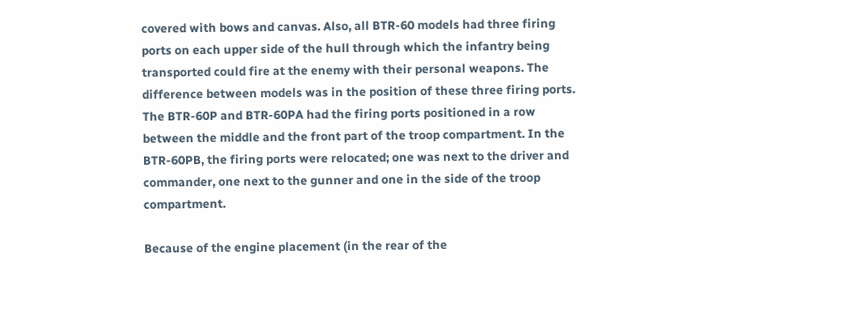covered with bows and canvas. Also, all BTR-60 models had three firing ports on each upper side of the hull through which the infantry being transported could fire at the enemy with their personal weapons. The difference between models was in the position of these three firing ports. The BTR-60P and BTR-60PA had the firing ports positioned in a row between the middle and the front part of the troop compartment. In the BTR-60PB, the firing ports were relocated; one was next to the driver and commander, one next to the gunner and one in the side of the troop compartment.

Because of the engine placement (in the rear of the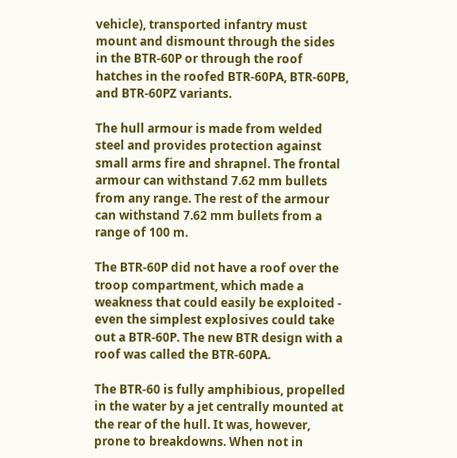vehicle), transported infantry must mount and dismount through the sides in the BTR-60P or through the roof hatches in the roofed BTR-60PA, BTR-60PB, and BTR-60PZ variants.

The hull armour is made from welded steel and provides protection against small arms fire and shrapnel. The frontal armour can withstand 7.62 mm bullets from any range. The rest of the armour can withstand 7.62 mm bullets from a range of 100 m.

The BTR-60P did not have a roof over the troop compartment, which made a weakness that could easily be exploited - even the simplest explosives could take out a BTR-60P. The new BTR design with a roof was called the BTR-60PA.

The BTR-60 is fully amphibious, propelled in the water by a jet centrally mounted at the rear of the hull. It was, however, prone to breakdowns. When not in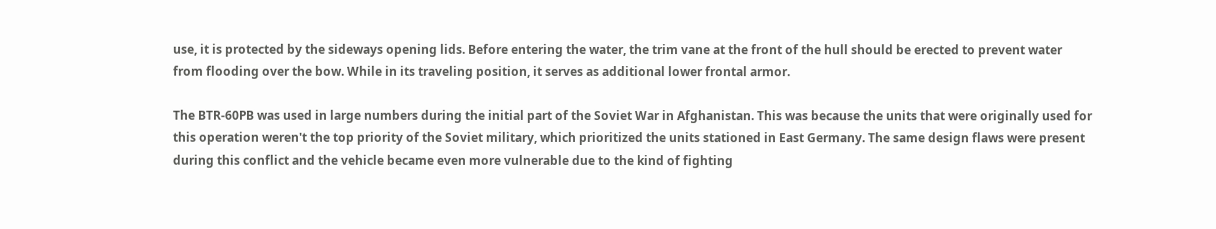use, it is protected by the sideways opening lids. Before entering the water, the trim vane at the front of the hull should be erected to prevent water from flooding over the bow. While in its traveling position, it serves as additional lower frontal armor.

The BTR-60PB was used in large numbers during the initial part of the Soviet War in Afghanistan. This was because the units that were originally used for this operation weren't the top priority of the Soviet military, which prioritized the units stationed in East Germany. The same design flaws were present during this conflict and the vehicle became even more vulnerable due to the kind of fighting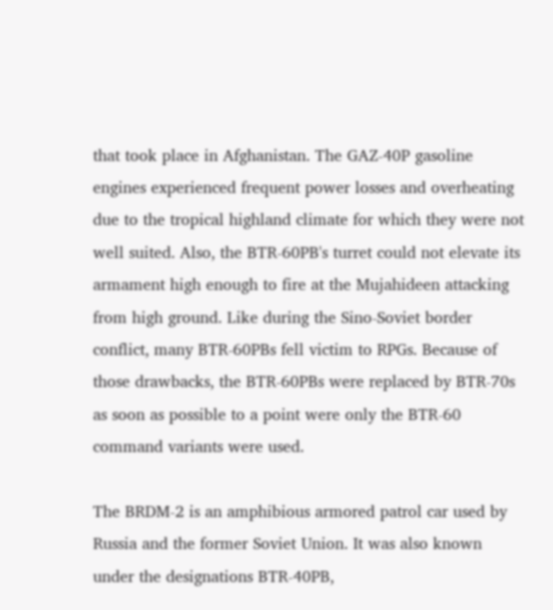that took place in Afghanistan. The GAZ-40P gasoline engines experienced frequent power losses and overheating due to the tropical highland climate for which they were not well suited. Also, the BTR-60PB's turret could not elevate its armament high enough to fire at the Mujahideen attacking from high ground. Like during the Sino-Soviet border conflict, many BTR-60PBs fell victim to RPGs. Because of those drawbacks, the BTR-60PBs were replaced by BTR-70s as soon as possible to a point were only the BTR-60 command variants were used.

The BRDM-2 is an amphibious armored patrol car used by Russia and the former Soviet Union. It was also known under the designations BTR-40PB,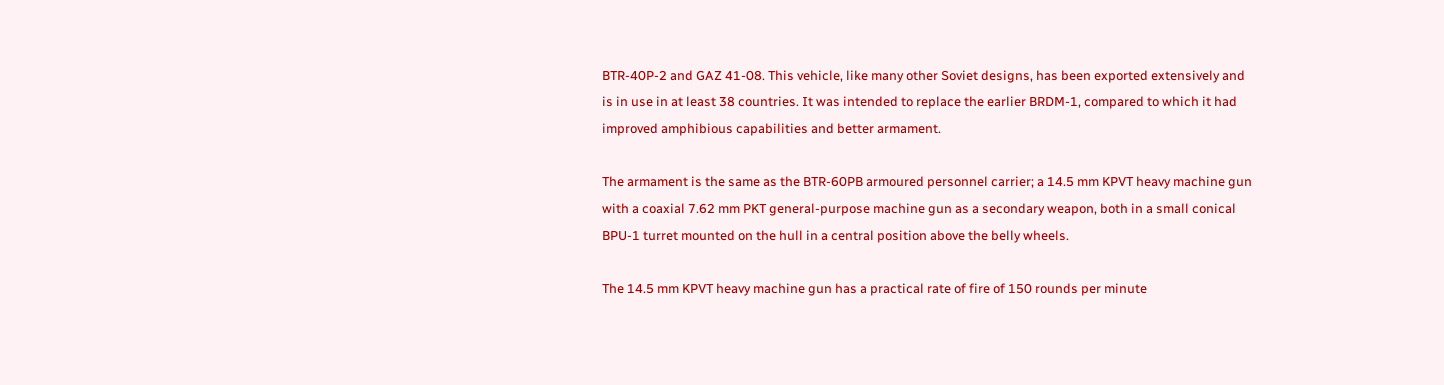BTR-40P-2 and GAZ 41-08. This vehicle, like many other Soviet designs, has been exported extensively and is in use in at least 38 countries. It was intended to replace the earlier BRDM-1, compared to which it had improved amphibious capabilities and better armament.

The armament is the same as the BTR-60PB armoured personnel carrier; a 14.5 mm KPVT heavy machine gun with a coaxial 7.62 mm PKT general-purpose machine gun as a secondary weapon, both in a small conical BPU-1 turret mounted on the hull in a central position above the belly wheels.

The 14.5 mm KPVT heavy machine gun has a practical rate of fire of 150 rounds per minute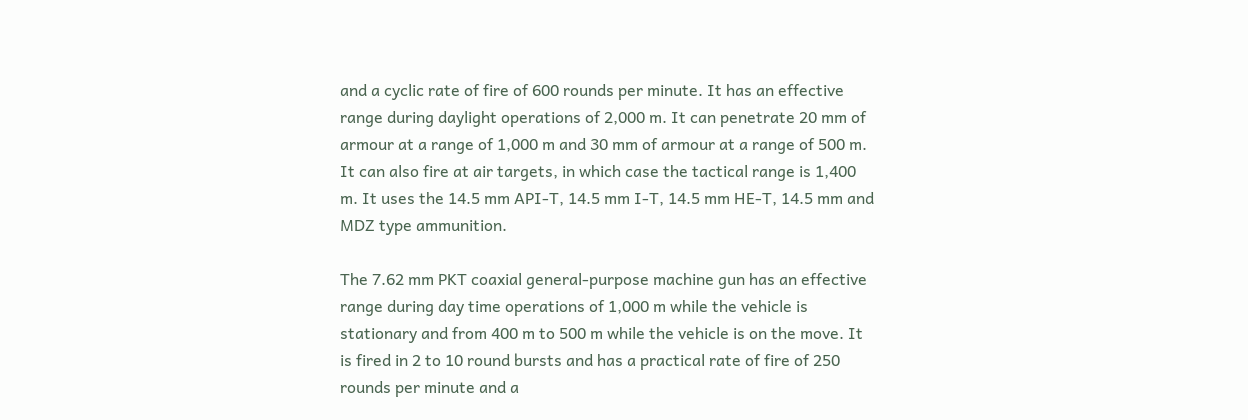and a cyclic rate of fire of 600 rounds per minute. It has an effective range during daylight operations of 2,000 m. It can penetrate 20 mm of armour at a range of 1,000 m and 30 mm of armour at a range of 500 m. It can also fire at air targets, in which case the tactical range is 1,400 m. It uses the 14.5 mm API-T, 14.5 mm I-T, 14.5 mm HE-T, 14.5 mm and MDZ type ammunition.

The 7.62 mm PKT coaxial general-purpose machine gun has an effective range during day time operations of 1,000 m while the vehicle is stationary and from 400 m to 500 m while the vehicle is on the move. It is fired in 2 to 10 round bursts and has a practical rate of fire of 250 rounds per minute and a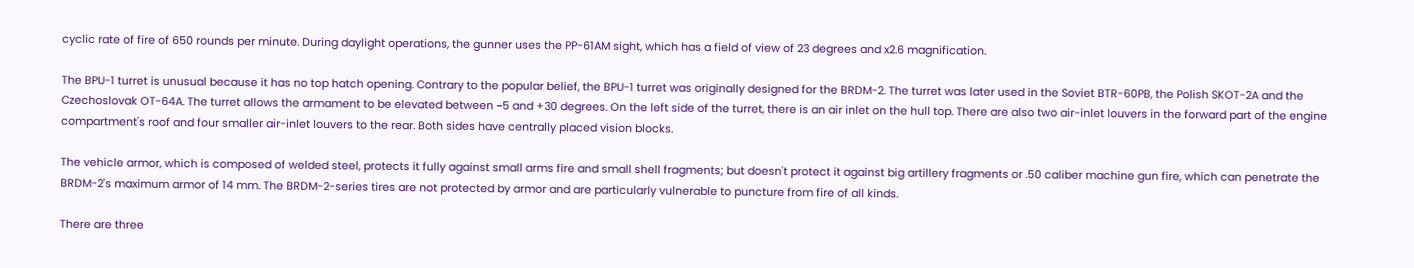cyclic rate of fire of 650 rounds per minute. During daylight operations, the gunner uses the PP-61AM sight, which has a field of view of 23 degrees and x2.6 magnification.

The BPU-1 turret is unusual because it has no top hatch opening. Contrary to the popular belief, the BPU-1 turret was originally designed for the BRDM-2. The turret was later used in the Soviet BTR-60PB, the Polish SKOT-2A and the Czechoslovak OT-64A. The turret allows the armament to be elevated between −5 and +30 degrees. On the left side of the turret, there is an air inlet on the hull top. There are also two air-inlet louvers in the forward part of the engine compartment's roof and four smaller air-inlet louvers to the rear. Both sides have centrally placed vision blocks.

The vehicle armor, which is composed of welded steel, protects it fully against small arms fire and small shell fragments; but doesn't protect it against big artillery fragments or .50 caliber machine gun fire, which can penetrate the BRDM-2's maximum armor of 14 mm. The BRDM-2-series tires are not protected by armor and are particularly vulnerable to puncture from fire of all kinds.

There are three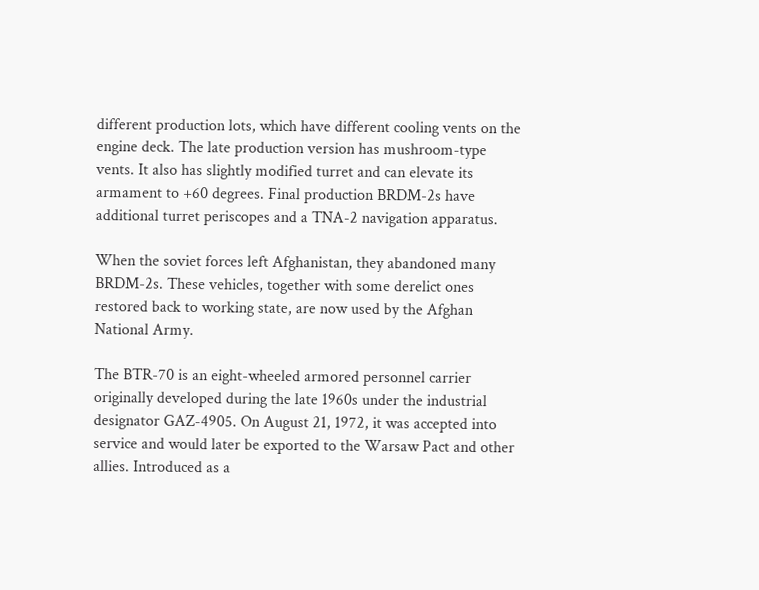different production lots, which have different cooling vents on the engine deck. The late production version has mushroom-type vents. It also has slightly modified turret and can elevate its armament to +60 degrees. Final production BRDM-2s have additional turret periscopes and a TNA-2 navigation apparatus.

When the soviet forces left Afghanistan, they abandoned many BRDM-2s. These vehicles, together with some derelict ones restored back to working state, are now used by the Afghan National Army.

The BTR-70 is an eight-wheeled armored personnel carrier originally developed during the late 1960s under the industrial designator GAZ-4905. On August 21, 1972, it was accepted into service and would later be exported to the Warsaw Pact and other allies. Introduced as a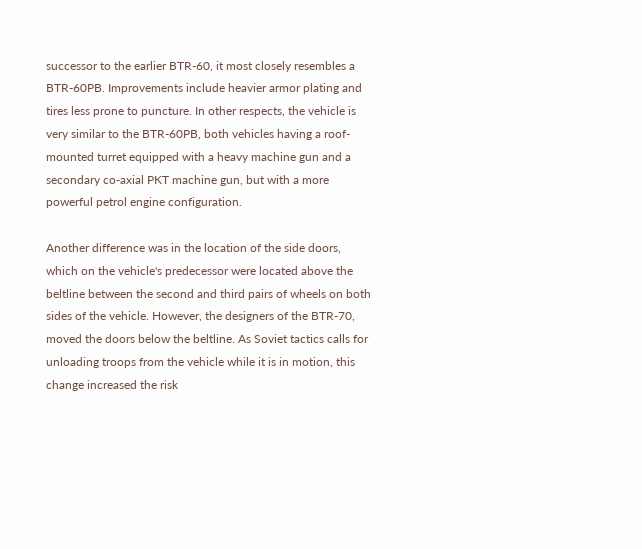successor to the earlier BTR-60, it most closely resembles a BTR-60PB. Improvements include heavier armor plating and tires less prone to puncture. In other respects, the vehicle is very similar to the BTR-60PB, both vehicles having a roof-mounted turret equipped with a heavy machine gun and a secondary co-axial PKT machine gun, but with a more powerful petrol engine configuration.

Another difference was in the location of the side doors, which on the vehicle's predecessor were located above the beltline between the second and third pairs of wheels on both sides of the vehicle. However, the designers of the BTR-70, moved the doors below the beltline. As Soviet tactics calls for unloading troops from the vehicle while it is in motion, this change increased the risk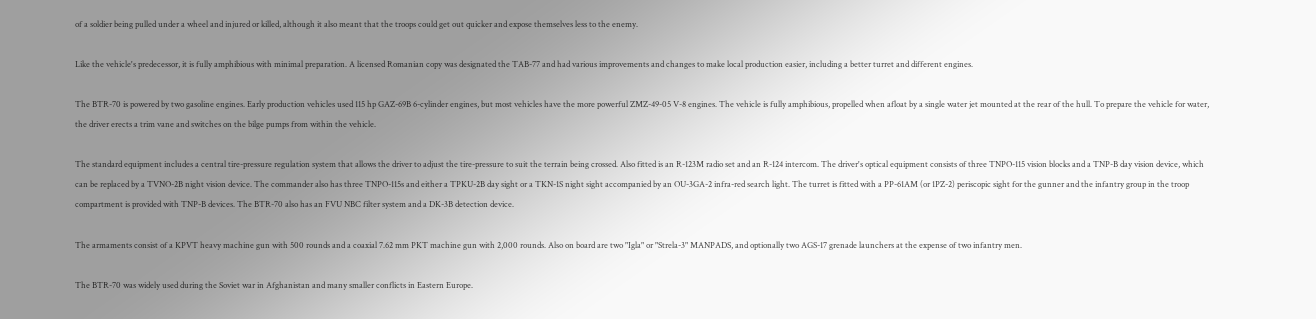of a soldier being pulled under a wheel and injured or killed, although it also meant that the troops could get out quicker and expose themselves less to the enemy.

Like the vehicle's predecessor, it is fully amphibious with minimal preparation. A licensed Romanian copy was designated the TAB-77 and had various improvements and changes to make local production easier, including a better turret and different engines.

The BTR-70 is powered by two gasoline engines. Early production vehicles used 115 hp GAZ-69B 6-cylinder engines, but most vehicles have the more powerful ZMZ-49-05 V-8 engines. The vehicle is fully amphibious, propelled when afloat by a single water jet mounted at the rear of the hull. To prepare the vehicle for water, the driver erects a trim vane and switches on the bilge pumps from within the vehicle.

The standard equipment includes a central tire-pressure regulation system that allows the driver to adjust the tire-pressure to suit the terrain being crossed. Also fitted is an R-123M radio set and an R-124 intercom. The driver's optical equipment consists of three TNPO-115 vision blocks and a TNP-B day vision device, which can be replaced by a TVNO-2B night vision device. The commander also has three TNPO-115s and either a TPKU-2B day sight or a TKN-1S night sight accompanied by an OU-3GA-2 infra-red search light. The turret is fitted with a PP-61AM (or 1PZ-2) periscopic sight for the gunner and the infantry group in the troop compartment is provided with TNP-B devices. The BTR-70 also has an FVU NBC filter system and a DK-3B detection device.

The armaments consist of a KPVT heavy machine gun with 500 rounds and a coaxial 7.62 mm PKT machine gun with 2,000 rounds. Also on board are two "Igla" or "Strela-3" MANPADS, and optionally two AGS-17 grenade launchers at the expense of two infantry men.

The BTR-70 was widely used during the Soviet war in Afghanistan and many smaller conflicts in Eastern Europe.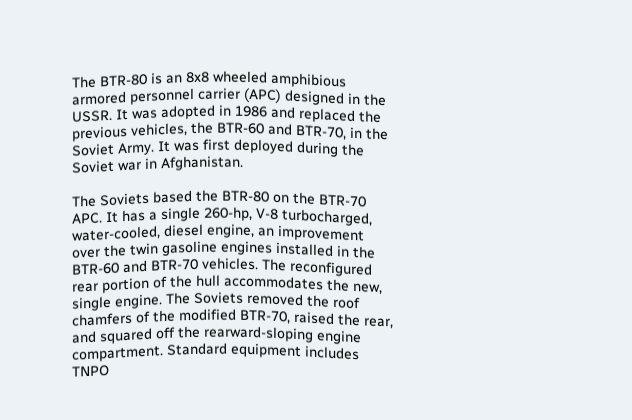The BTR-80 is an 8x8 wheeled amphibious armored personnel carrier (APC) designed in the USSR. It was adopted in 1986 and replaced the previous vehicles, the BTR-60 and BTR-70, in the Soviet Army. It was first deployed during the Soviet war in Afghanistan.

The Soviets based the BTR-80 on the BTR-70 APC. It has a single 260-hp, V-8 turbocharged, water-cooled, diesel engine, an improvement over the twin gasoline engines installed in the BTR-60 and BTR-70 vehicles. The reconfigured rear portion of the hull accommodates the new, single engine. The Soviets removed the roof chamfers of the modified BTR-70, raised the rear, and squared off the rearward-sloping engine compartment. Standard equipment includes TNPO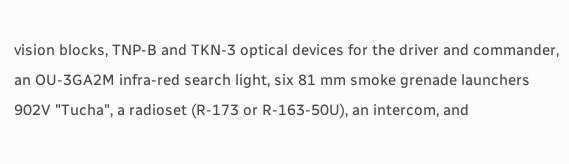vision blocks, TNP-B and TKN-3 optical devices for the driver and commander, an OU-3GA2M infra-red search light, six 81 mm smoke grenade launchers 902V "Tucha", a radioset (R-173 or R-163-50U), an intercom, and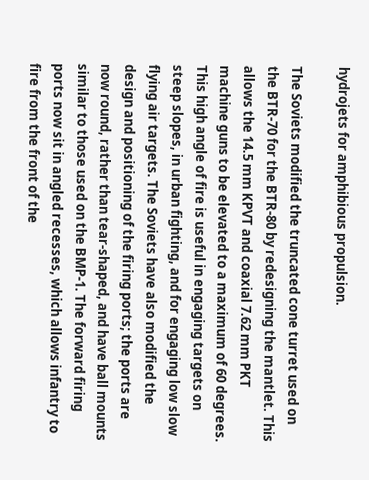hydrojets for amphibious propulsion.

The Soviets modified the truncated cone turret used on the BTR-70 for the BTR-80 by redesigning the mantlet. This allows the 14.5 mm KPVT and coaxial 7.62 mm PKT machine guns to be elevated to a maximum of 60 degrees. This high angle of fire is useful in engaging targets on steep slopes, in urban fighting, and for engaging low slow flying air targets. The Soviets have also modified the design and positioning of the firing ports; the ports are now round, rather than tear-shaped, and have ball mounts similar to those used on the BMP-1. The forward firing ports now sit in angled recesses, which allows infantry to fire from the front of the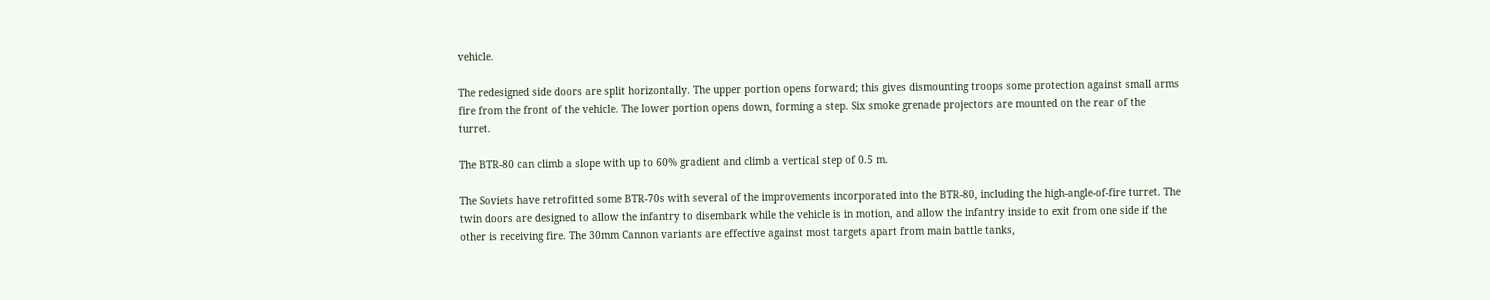vehicle.

The redesigned side doors are split horizontally. The upper portion opens forward; this gives dismounting troops some protection against small arms fire from the front of the vehicle. The lower portion opens down, forming a step. Six smoke grenade projectors are mounted on the rear of the turret.

The BTR-80 can climb a slope with up to 60% gradient and climb a vertical step of 0.5 m.

The Soviets have retrofitted some BTR-70s with several of the improvements incorporated into the BTR-80, including the high-angle-of-fire turret. The twin doors are designed to allow the infantry to disembark while the vehicle is in motion, and allow the infantry inside to exit from one side if the other is receiving fire. The 30mm Cannon variants are effective against most targets apart from main battle tanks,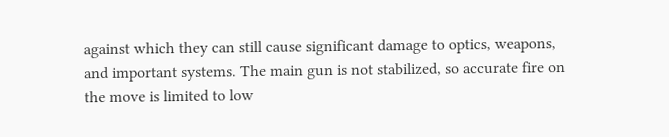against which they can still cause significant damage to optics, weapons, and important systems. The main gun is not stabilized, so accurate fire on the move is limited to low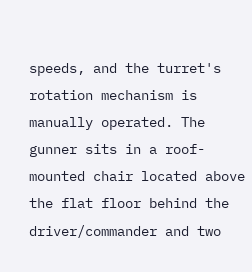speeds, and the turret's rotation mechanism is manually operated. The gunner sits in a roof-mounted chair located above the flat floor behind the driver/commander and two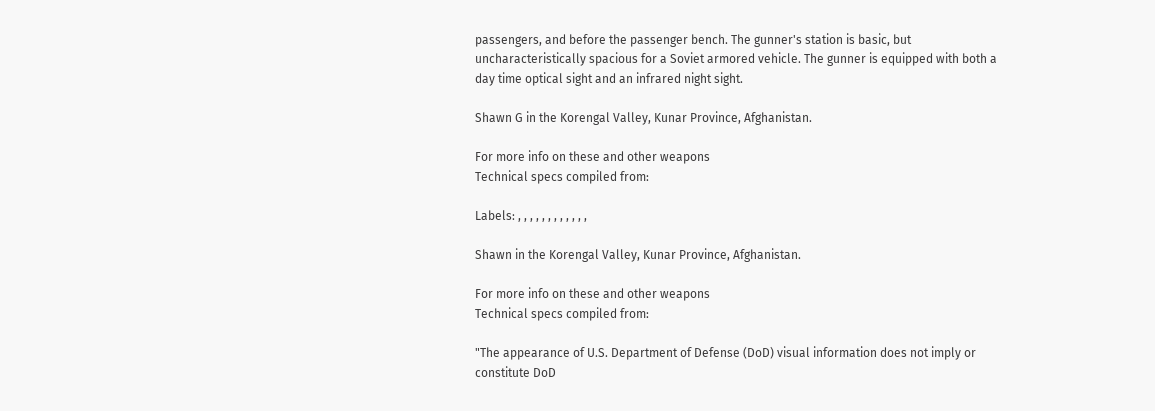passengers, and before the passenger bench. The gunner's station is basic, but uncharacteristically spacious for a Soviet armored vehicle. The gunner is equipped with both a day time optical sight and an infrared night sight.

Shawn G in the Korengal Valley, Kunar Province, Afghanistan.

For more info on these and other weapons
Technical specs compiled from:

Labels: , , , , , , , , , , , ,

Shawn in the Korengal Valley, Kunar Province, Afghanistan.

For more info on these and other weapons
Technical specs compiled from:

"The appearance of U.S. Department of Defense (DoD) visual information does not imply or constitute DoD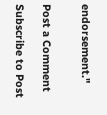endorsement."


Post a Comment

Subscribe to Post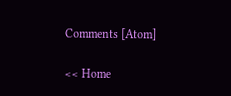Comments [Atom]

<< Home